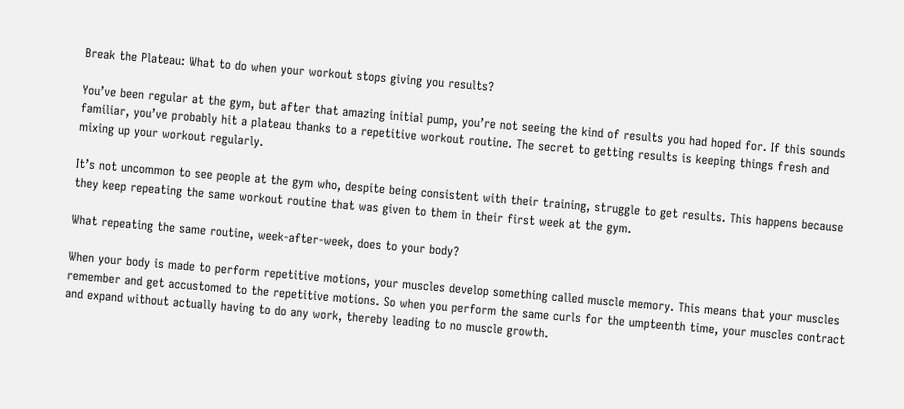Break the Plateau: What to do when your workout stops giving you results?

You’ve been regular at the gym, but after that amazing initial pump, you’re not seeing the kind of results you had hoped for. If this sounds familiar, you’ve probably hit a plateau thanks to a repetitive workout routine. The secret to getting results is keeping things fresh and mixing up your workout regularly.

It’s not uncommon to see people at the gym who, despite being consistent with their training, struggle to get results. This happens because they keep repeating the same workout routine that was given to them in their first week at the gym.

What repeating the same routine, week-after-week, does to your body?

When your body is made to perform repetitive motions, your muscles develop something called muscle memory. This means that your muscles remember and get accustomed to the repetitive motions. So when you perform the same curls for the umpteenth time, your muscles contract and expand without actually having to do any work, thereby leading to no muscle growth.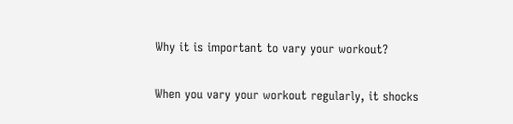Why it is important to vary your workout?

When you vary your workout regularly, it shocks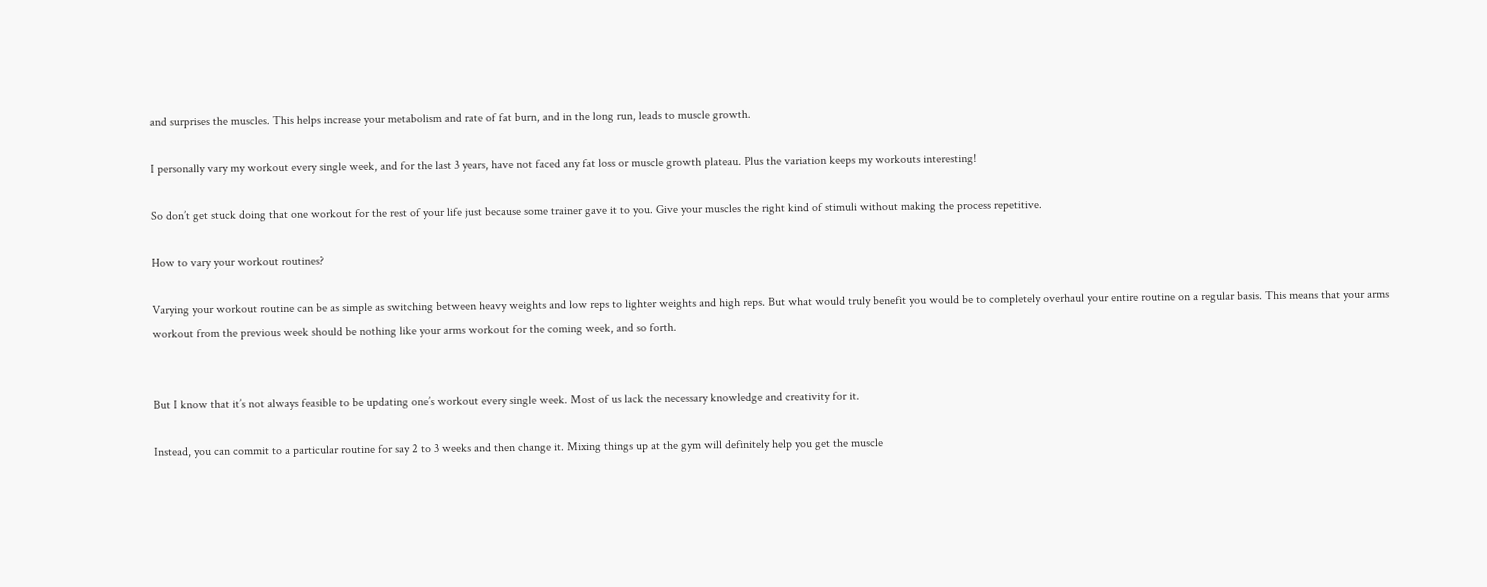and surprises the muscles. This helps increase your metabolism and rate of fat burn, and in the long run, leads to muscle growth.

I personally vary my workout every single week, and for the last 3 years, have not faced any fat loss or muscle growth plateau. Plus the variation keeps my workouts interesting!

So don’t get stuck doing that one workout for the rest of your life just because some trainer gave it to you. Give your muscles the right kind of stimuli without making the process repetitive.

How to vary your workout routines?

Varying your workout routine can be as simple as switching between heavy weights and low reps to lighter weights and high reps. But what would truly benefit you would be to completely overhaul your entire routine on a regular basis. This means that your arms workout from the previous week should be nothing like your arms workout for the coming week, and so forth.


But I know that it’s not always feasible to be updating one’s workout every single week. Most of us lack the necessary knowledge and creativity for it.

Instead, you can commit to a particular routine for say 2 to 3 weeks and then change it. Mixing things up at the gym will definitely help you get the muscle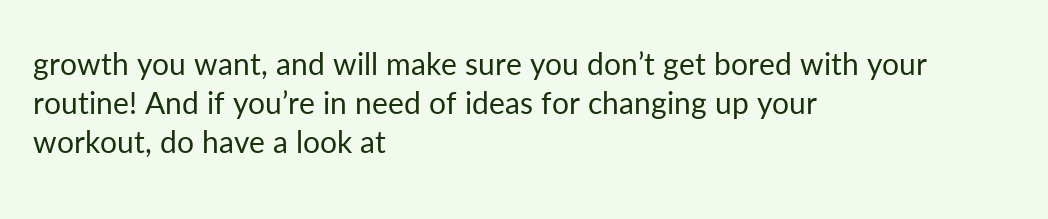growth you want, and will make sure you don’t get bored with your routine! And if you’re in need of ideas for changing up your workout, do have a look at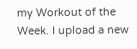my Workout of the Week. I upload a new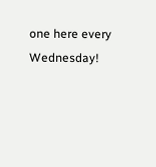one here every Wednesday!